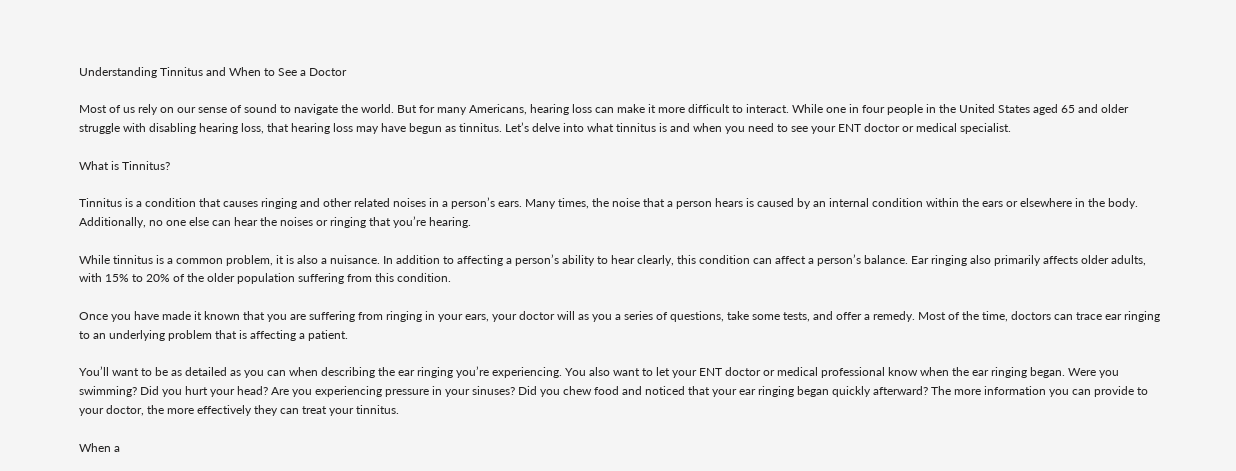Understanding Tinnitus and When to See a Doctor

Most of us rely on our sense of sound to navigate the world. But for many Americans, hearing loss can make it more difficult to interact. While one in four people in the United States aged 65 and older struggle with disabling hearing loss, that hearing loss may have begun as tinnitus. Let’s delve into what tinnitus is and when you need to see your ENT doctor or medical specialist.

What is Tinnitus?

Tinnitus is a condition that causes ringing and other related noises in a person’s ears. Many times, the noise that a person hears is caused by an internal condition within the ears or elsewhere in the body. Additionally, no one else can hear the noises or ringing that you’re hearing.

While tinnitus is a common problem, it is also a nuisance. In addition to affecting a person’s ability to hear clearly, this condition can affect a person’s balance. Ear ringing also primarily affects older adults, with 15% to 20% of the older population suffering from this condition.

Once you have made it known that you are suffering from ringing in your ears, your doctor will as you a series of questions, take some tests, and offer a remedy. Most of the time, doctors can trace ear ringing to an underlying problem that is affecting a patient.

You’ll want to be as detailed as you can when describing the ear ringing you’re experiencing. You also want to let your ENT doctor or medical professional know when the ear ringing began. Were you swimming? Did you hurt your head? Are you experiencing pressure in your sinuses? Did you chew food and noticed that your ear ringing began quickly afterward? The more information you can provide to your doctor, the more effectively they can treat your tinnitus.

When a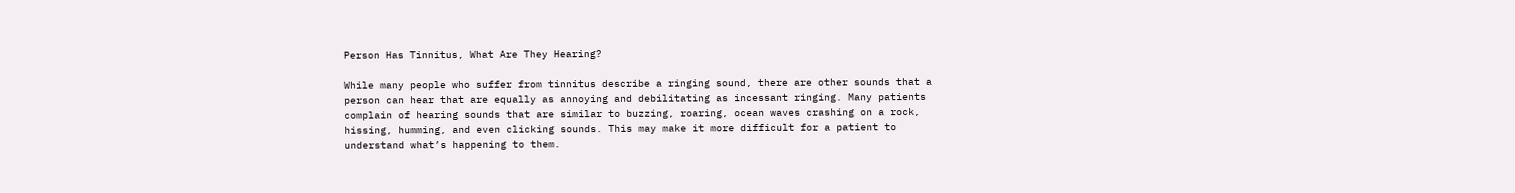Person Has Tinnitus, What Are They Hearing?

While many people who suffer from tinnitus describe a ringing sound, there are other sounds that a person can hear that are equally as annoying and debilitating as incessant ringing. Many patients complain of hearing sounds that are similar to buzzing, roaring, ocean waves crashing on a rock, hissing, humming, and even clicking sounds. This may make it more difficult for a patient to understand what’s happening to them.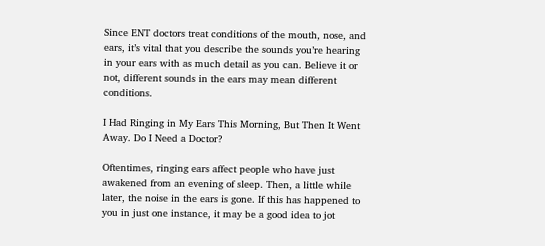Since ENT doctors treat conditions of the mouth, nose, and ears, it’s vital that you describe the sounds you’re hearing in your ears with as much detail as you can. Believe it or not, different sounds in the ears may mean different conditions.

I Had Ringing in My Ears This Morning, But Then It Went Away. Do I Need a Doctor?

Oftentimes, ringing ears affect people who have just awakened from an evening of sleep. Then, a little while later, the noise in the ears is gone. If this has happened to you in just one instance, it may be a good idea to jot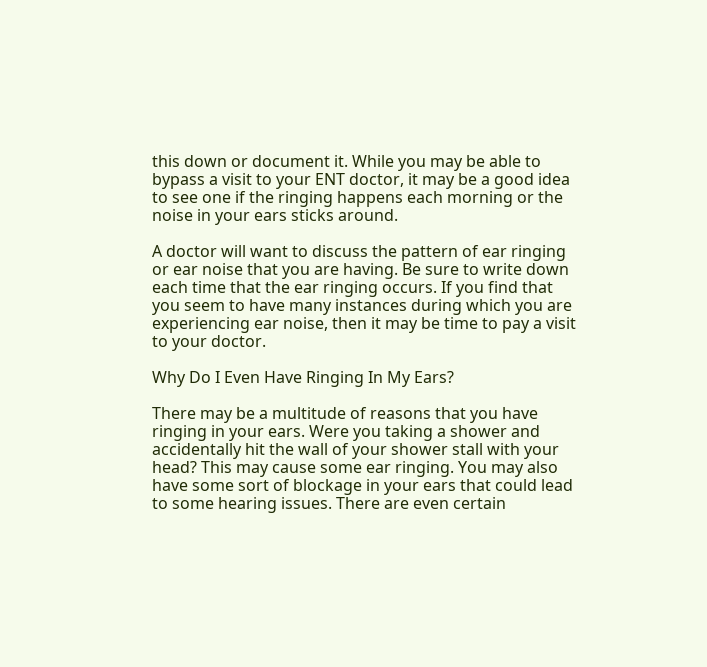this down or document it. While you may be able to bypass a visit to your ENT doctor, it may be a good idea to see one if the ringing happens each morning or the noise in your ears sticks around.

A doctor will want to discuss the pattern of ear ringing or ear noise that you are having. Be sure to write down each time that the ear ringing occurs. If you find that you seem to have many instances during which you are experiencing ear noise, then it may be time to pay a visit to your doctor.

Why Do I Even Have Ringing In My Ears?

There may be a multitude of reasons that you have ringing in your ears. Were you taking a shower and accidentally hit the wall of your shower stall with your head? This may cause some ear ringing. You may also have some sort of blockage in your ears that could lead to some hearing issues. There are even certain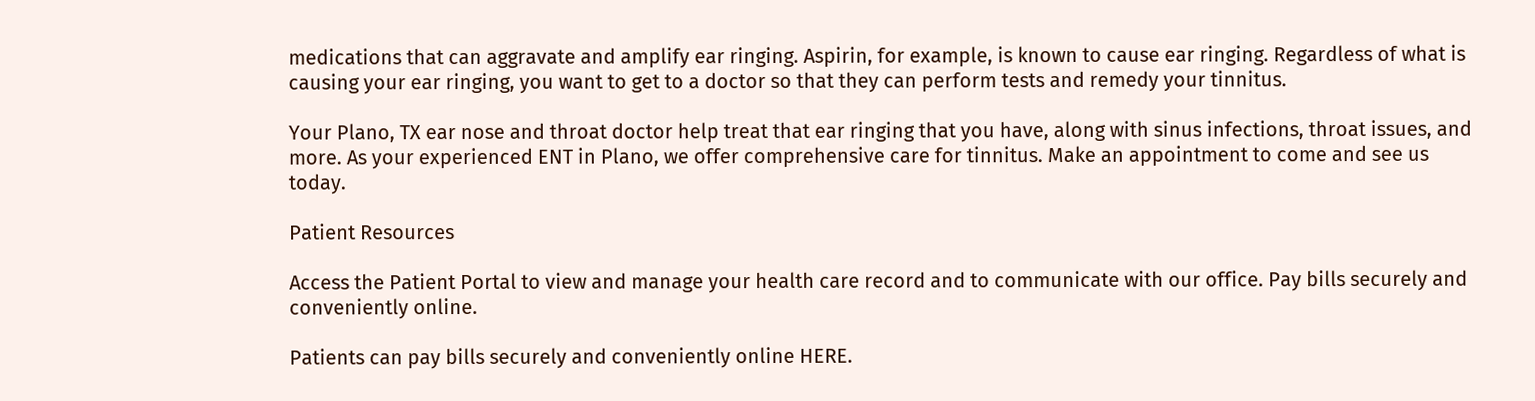medications that can aggravate and amplify ear ringing. Aspirin, for example, is known to cause ear ringing. Regardless of what is causing your ear ringing, you want to get to a doctor so that they can perform tests and remedy your tinnitus.

Your Plano, TX ear nose and throat doctor help treat that ear ringing that you have, along with sinus infections, throat issues, and more. As your experienced ENT in Plano, we offer comprehensive care for tinnitus. Make an appointment to come and see us today.

Patient Resources

Access the Patient Portal to view and manage your health care record and to communicate with our office. Pay bills securely and conveniently online.

Patients can pay bills securely and conveniently online HERE.